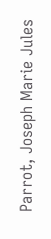Parrot, Joseph Marie Jules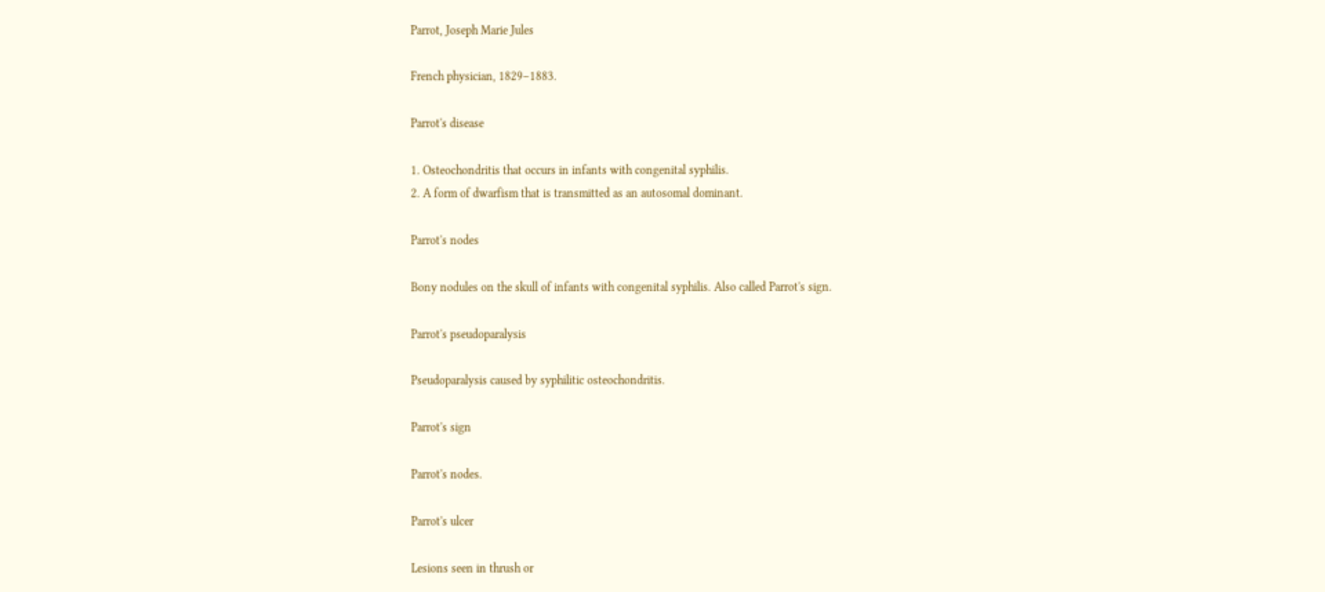Parrot, Joseph Marie Jules

French physician, 1829–1883.

Parrot's disease

1. Osteochondritis that occurs in infants with congenital syphilis.
2. A form of dwarfism that is transmitted as an autosomal dominant.

Parrot's nodes

Bony nodules on the skull of infants with congenital syphilis. Also called Parrot's sign.

Parrot's pseudoparalysis

Pseudoparalysis caused by syphilitic osteochondritis.

Parrot's sign

Parrot's nodes.

Parrot's ulcer

Lesions seen in thrush or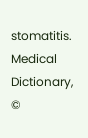stomatitis.
Medical Dictionary, ©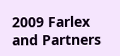2009 Farlex and Partners